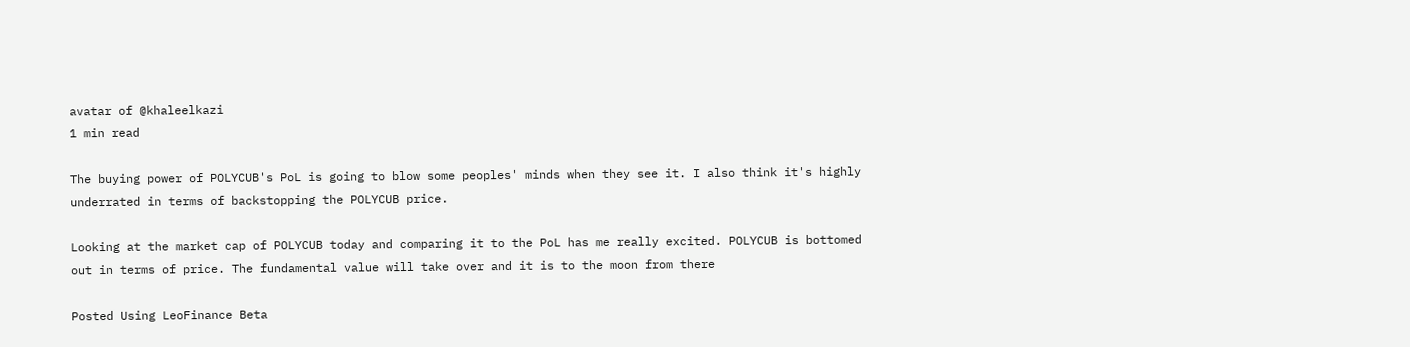avatar of @khaleelkazi
1 min read

The buying power of POLYCUB's PoL is going to blow some peoples' minds when they see it. I also think it's highly underrated in terms of backstopping the POLYCUB price.

Looking at the market cap of POLYCUB today and comparing it to the PoL has me really excited. POLYCUB is bottomed out in terms of price. The fundamental value will take over and it is to the moon from there

Posted Using LeoFinance Beta